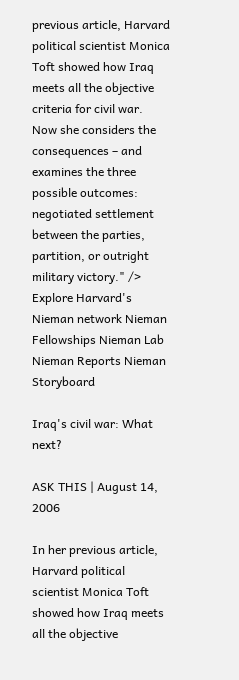previous article, Harvard political scientist Monica Toft showed how Iraq meets all the objective criteria for civil war. Now she considers the consequences – and examines the three possible outcomes: negotiated settlement between the parties, partition, or outright military victory." />
Explore Harvard's Nieman network Nieman Fellowships Nieman Lab Nieman Reports Nieman Storyboard

Iraq's civil war: What next?

ASK THIS | August 14, 2006

In her previous article, Harvard political scientist Monica Toft showed how Iraq meets all the objective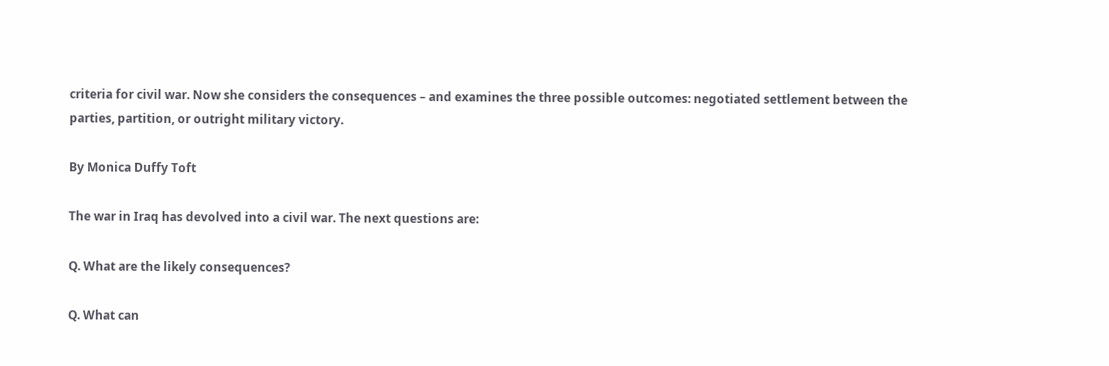criteria for civil war. Now she considers the consequences – and examines the three possible outcomes: negotiated settlement between the parties, partition, or outright military victory.

By Monica Duffy Toft

The war in Iraq has devolved into a civil war. The next questions are:

Q. What are the likely consequences?

Q. What can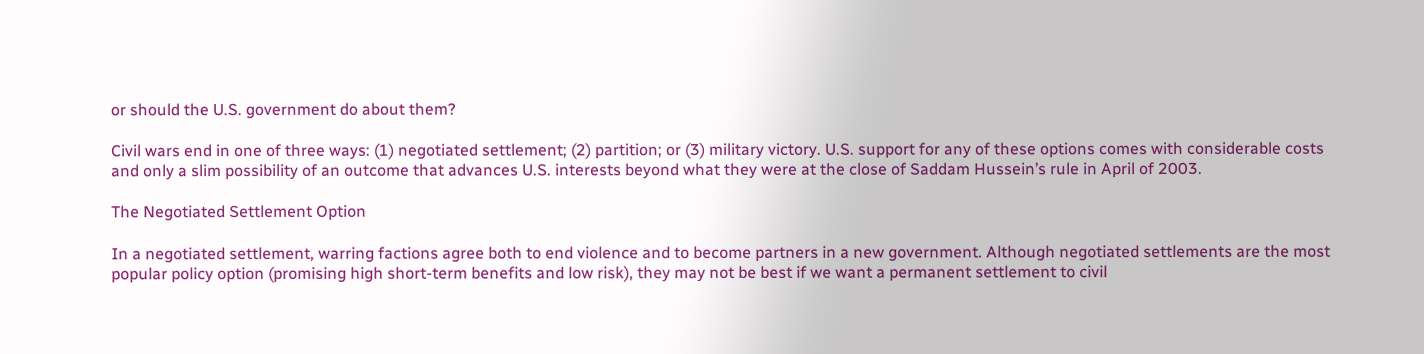or should the U.S. government do about them?

Civil wars end in one of three ways: (1) negotiated settlement; (2) partition; or (3) military victory. U.S. support for any of these options comes with considerable costs and only a slim possibility of an outcome that advances U.S. interests beyond what they were at the close of Saddam Hussein’s rule in April of 2003.

The Negotiated Settlement Option

In a negotiated settlement, warring factions agree both to end violence and to become partners in a new government. Although negotiated settlements are the most popular policy option (promising high short-term benefits and low risk), they may not be best if we want a permanent settlement to civil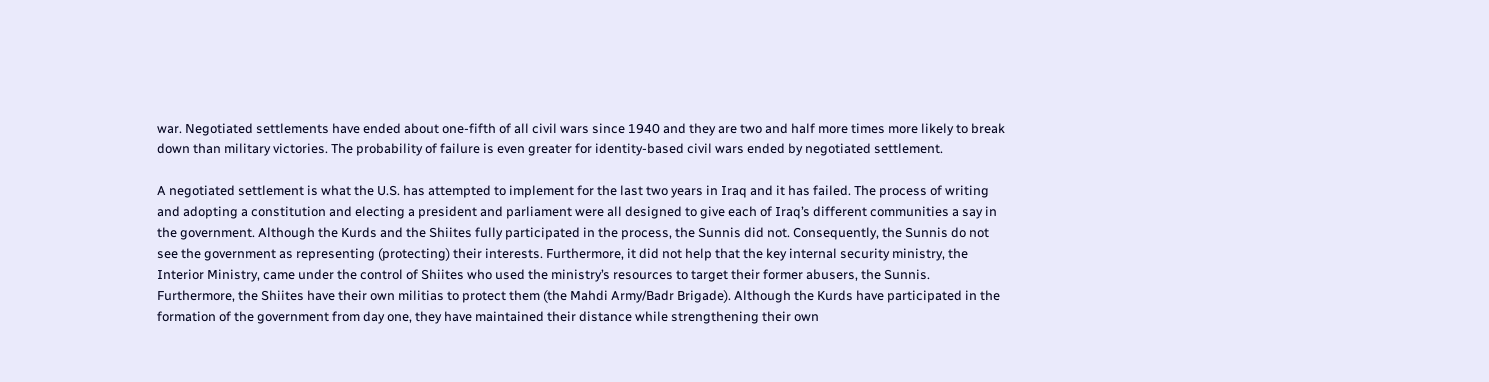war. Negotiated settlements have ended about one-fifth of all civil wars since 1940 and they are two and half more times more likely to break down than military victories. The probability of failure is even greater for identity-based civil wars ended by negotiated settlement.

A negotiated settlement is what the U.S. has attempted to implement for the last two years in Iraq and it has failed. The process of writing and adopting a constitution and electing a president and parliament were all designed to give each of Iraq’s different communities a say in the government. Although the Kurds and the Shiites fully participated in the process, the Sunnis did not. Consequently, the Sunnis do not see the government as representing (protecting) their interests. Furthermore, it did not help that the key internal security ministry, the Interior Ministry, came under the control of Shiites who used the ministry’s resources to target their former abusers, the Sunnis.  Furthermore, the Shiites have their own militias to protect them (the Mahdi Army/Badr Brigade). Although the Kurds have participated in the formation of the government from day one, they have maintained their distance while strengthening their own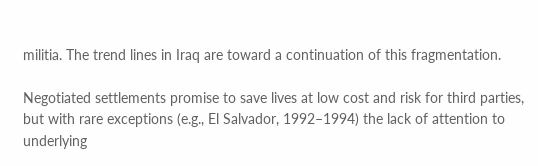militia. The trend lines in Iraq are toward a continuation of this fragmentation.

Negotiated settlements promise to save lives at low cost and risk for third parties, but with rare exceptions (e.g., El Salvador, 1992–1994) the lack of attention to underlying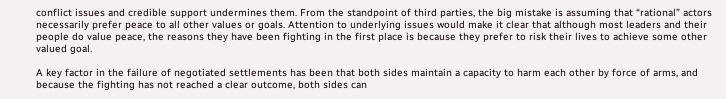conflict issues and credible support undermines them. From the standpoint of third parties, the big mistake is assuming that “rational” actors necessarily prefer peace to all other values or goals. Attention to underlying issues would make it clear that although most leaders and their people do value peace, the reasons they have been fighting in the first place is because they prefer to risk their lives to achieve some other valued goal.

A key factor in the failure of negotiated settlements has been that both sides maintain a capacity to harm each other by force of arms, and because the fighting has not reached a clear outcome, both sides can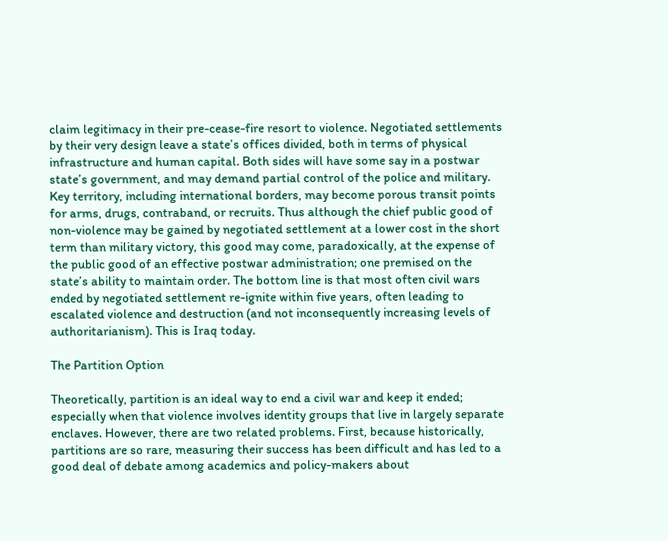claim legitimacy in their pre-cease-fire resort to violence. Negotiated settlements by their very design leave a state’s offices divided, both in terms of physical infrastructure and human capital. Both sides will have some say in a postwar state’s government, and may demand partial control of the police and military. Key territory, including international borders, may become porous transit points for arms, drugs, contraband, or recruits. Thus although the chief public good of non-violence may be gained by negotiated settlement at a lower cost in the short term than military victory, this good may come, paradoxically, at the expense of the public good of an effective postwar administration; one premised on the state’s ability to maintain order. The bottom line is that most often civil wars ended by negotiated settlement re-ignite within five years, often leading to escalated violence and destruction (and not inconsequently increasing levels of authoritarianism). This is Iraq today.

The Partition Option

Theoretically, partition is an ideal way to end a civil war and keep it ended; especially when that violence involves identity groups that live in largely separate enclaves. However, there are two related problems. First, because historically, partitions are so rare, measuring their success has been difficult and has led to a good deal of debate among academics and policy-makers about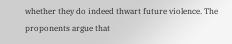whether they do indeed thwart future violence. The proponents argue that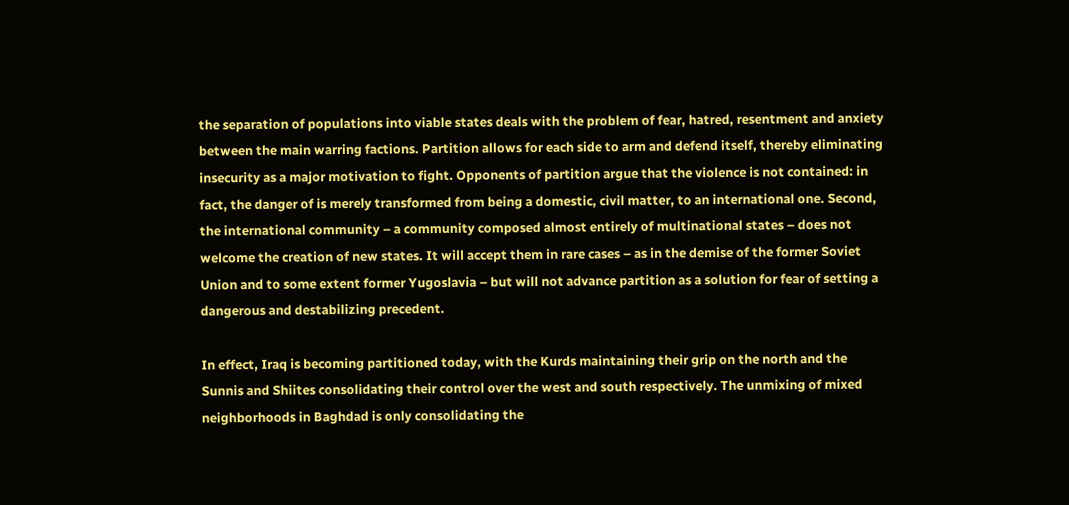the separation of populations into viable states deals with the problem of fear, hatred, resentment and anxiety between the main warring factions. Partition allows for each side to arm and defend itself, thereby eliminating insecurity as a major motivation to fight. Opponents of partition argue that the violence is not contained: in fact, the danger of is merely transformed from being a domestic, civil matter, to an international one. Second, the international community – a community composed almost entirely of multinational states – does not welcome the creation of new states. It will accept them in rare cases – as in the demise of the former Soviet Union and to some extent former Yugoslavia – but will not advance partition as a solution for fear of setting a dangerous and destabilizing precedent.

In effect, Iraq is becoming partitioned today, with the Kurds maintaining their grip on the north and the Sunnis and Shiites consolidating their control over the west and south respectively. The unmixing of mixed neighborhoods in Baghdad is only consolidating the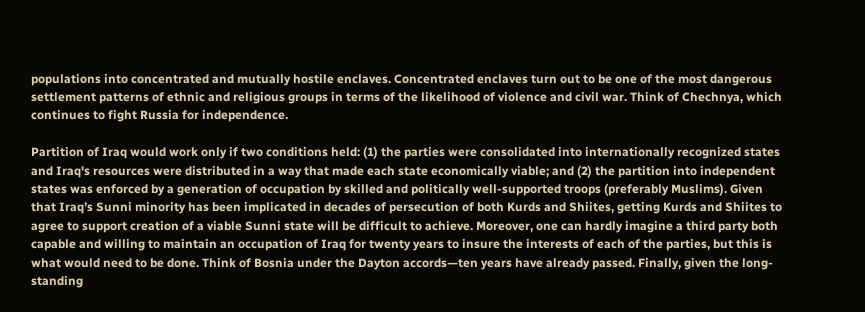populations into concentrated and mutually hostile enclaves. Concentrated enclaves turn out to be one of the most dangerous settlement patterns of ethnic and religious groups in terms of the likelihood of violence and civil war. Think of Chechnya, which continues to fight Russia for independence.

Partition of Iraq would work only if two conditions held: (1) the parties were consolidated into internationally recognized states and Iraq's resources were distributed in a way that made each state economically viable; and (2) the partition into independent states was enforced by a generation of occupation by skilled and politically well-supported troops (preferably Muslims). Given that Iraq’s Sunni minority has been implicated in decades of persecution of both Kurds and Shiites, getting Kurds and Shiites to agree to support creation of a viable Sunni state will be difficult to achieve. Moreover, one can hardly imagine a third party both capable and willing to maintain an occupation of Iraq for twenty years to insure the interests of each of the parties, but this is what would need to be done. Think of Bosnia under the Dayton accords—ten years have already passed. Finally, given the long-standing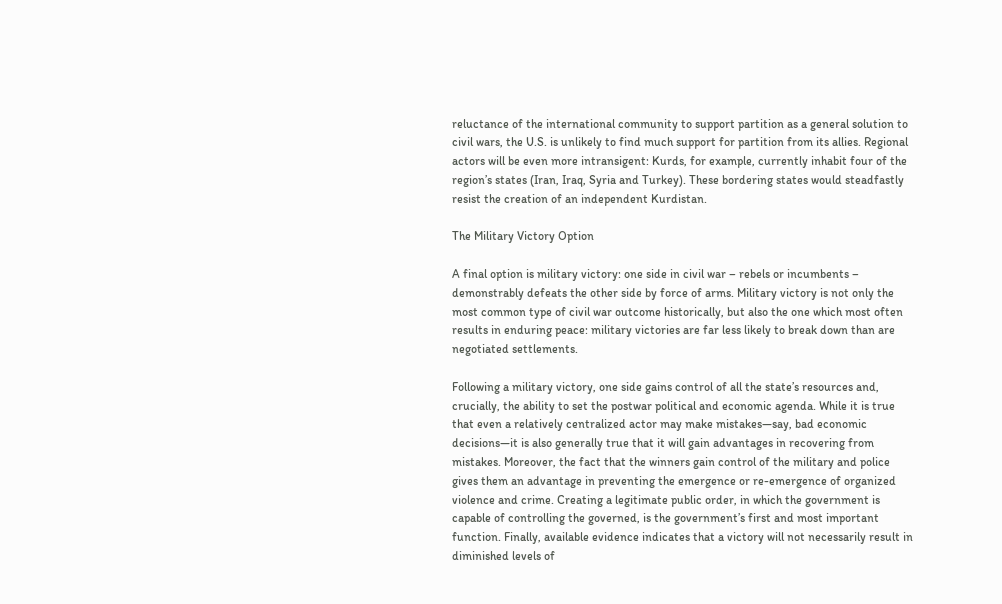reluctance of the international community to support partition as a general solution to civil wars, the U.S. is unlikely to find much support for partition from its allies. Regional actors will be even more intransigent: Kurds, for example, currently inhabit four of the region’s states (Iran, Iraq, Syria and Turkey). These bordering states would steadfastly resist the creation of an independent Kurdistan.

The Military Victory Option

A final option is military victory: one side in civil war – rebels or incumbents – demonstrably defeats the other side by force of arms. Military victory is not only the most common type of civil war outcome historically, but also the one which most often results in enduring peace: military victories are far less likely to break down than are negotiated settlements.

Following a military victory, one side gains control of all the state’s resources and, crucially, the ability to set the postwar political and economic agenda. While it is true that even a relatively centralized actor may make mistakes—say, bad economic decisions—it is also generally true that it will gain advantages in recovering from mistakes. Moreover, the fact that the winners gain control of the military and police gives them an advantage in preventing the emergence or re-emergence of organized violence and crime. Creating a legitimate public order, in which the government is capable of controlling the governed, is the government’s first and most important function. Finally, available evidence indicates that a victory will not necessarily result in diminished levels of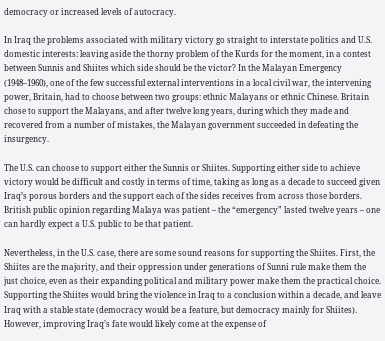democracy or increased levels of autocracy.

In Iraq the problems associated with military victory go straight to interstate politics and U.S. domestic interests: leaving aside the thorny problem of the Kurds for the moment, in a contest between Sunnis and Shiites which side should be the victor? In the Malayan Emergency (1948–1960), one of the few successful external interventions in a local civil war, the intervening power, Britain, had to choose between two groups: ethnic Malayans or ethnic Chinese. Britain chose to support the Malayans, and after twelve long years, during which they made and recovered from a number of mistakes, the Malayan government succeeded in defeating the insurgency.

The U.S. can choose to support either the Sunnis or Shiites. Supporting either side to achieve victory would be difficult and costly in terms of time, taking as long as a decade to succeed given Iraq’s porous borders and the support each of the sides receives from across those borders. British public opinion regarding Malaya was patient – the “emergency” lasted twelve years – one can hardly expect a U.S. public to be that patient.

Nevertheless, in the U.S. case, there are some sound reasons for supporting the Shiites. First, the Shiites are the majority, and their oppression under generations of Sunni rule make them the just choice, even as their expanding political and military power make them the practical choice. Supporting the Shiites would bring the violence in Iraq to a conclusion within a decade, and leave Iraq with a stable state (democracy would be a feature, but democracy mainly for Shiites). However, improving Iraq’s fate would likely come at the expense of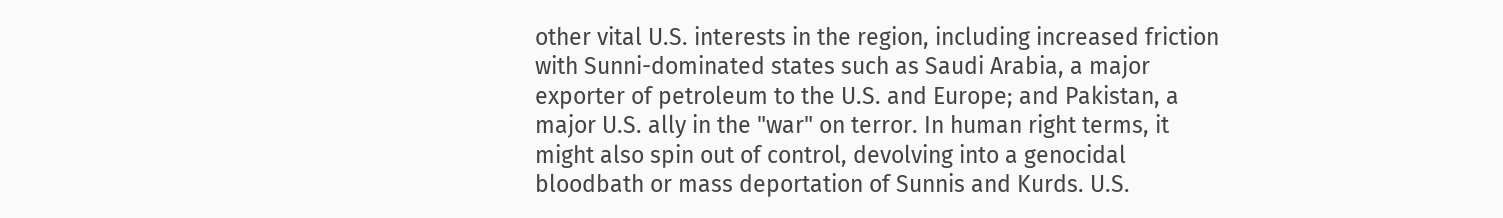other vital U.S. interests in the region, including increased friction with Sunni-dominated states such as Saudi Arabia, a major exporter of petroleum to the U.S. and Europe; and Pakistan, a major U.S. ally in the "war" on terror. In human right terms, it might also spin out of control, devolving into a genocidal bloodbath or mass deportation of Sunnis and Kurds. U.S.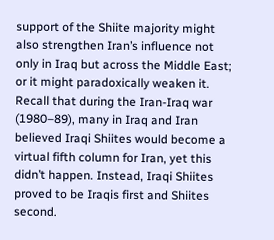support of the Shiite majority might also strengthen Iran’s influence not only in Iraq but across the Middle East; or it might paradoxically weaken it. Recall that during the Iran-Iraq war (1980–89), many in Iraq and Iran believed Iraqi Shiites would become a virtual fifth column for Iran, yet this didn’t happen. Instead, Iraqi Shiites proved to be Iraqis first and Shiites second.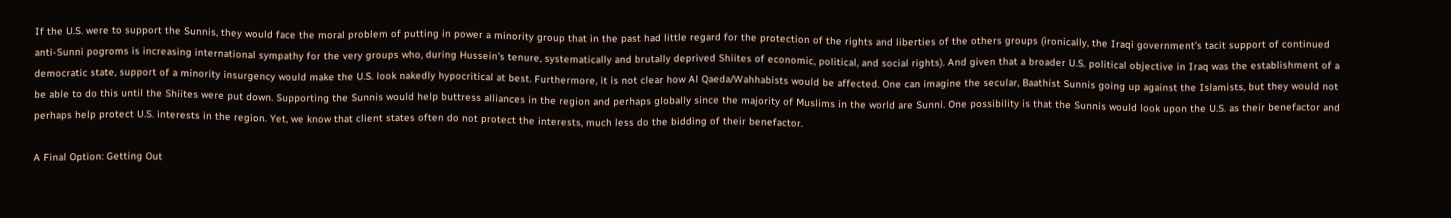If the U.S. were to support the Sunnis, they would face the moral problem of putting in power a minority group that in the past had little regard for the protection of the rights and liberties of the others groups (ironically, the Iraqi government’s tacit support of continued anti-Sunni pogroms is increasing international sympathy for the very groups who, during Hussein’s tenure, systematically and brutally deprived Shiites of economic, political, and social rights). And given that a broader U.S. political objective in Iraq was the establishment of a democratic state, support of a minority insurgency would make the U.S. look nakedly hypocritical at best. Furthermore, it is not clear how Al Qaeda/Wahhabists would be affected. One can imagine the secular, Baathist Sunnis going up against the Islamists, but they would not be able to do this until the Shiites were put down. Supporting the Sunnis would help buttress alliances in the region and perhaps globally since the majority of Muslims in the world are Sunni. One possibility is that the Sunnis would look upon the U.S. as their benefactor and perhaps help protect U.S. interests in the region. Yet, we know that client states often do not protect the interests, much less do the bidding of their benefactor.

A Final Option: Getting Out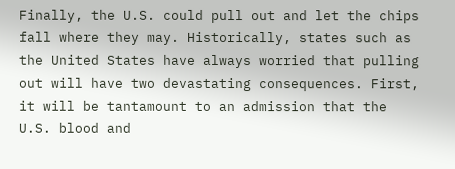Finally, the U.S. could pull out and let the chips fall where they may. Historically, states such as the United States have always worried that pulling out will have two devastating consequences. First, it will be tantamount to an admission that the U.S. blood and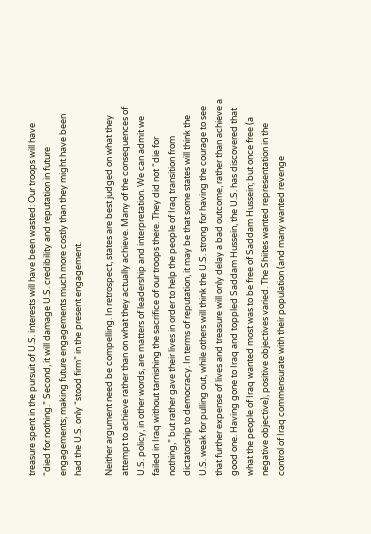treasure spent in the pursuit of U.S. interests will have been wasted: Our troops will have “died for nothing.” Second, it will damage U.S. credibility and reputation in future engagements; making future engagements much more costly than they might have been had the U.S. only “stood firm” in the present engagement.

Neither argument need be compelling. In retrospect, states are best judged on what they attempt to achieve rather than on what they actually achieve. Many of the consequences of U.S. policy, in other words, are matters of leadership and interpretation. We can admit we failed in Iraq without tarnishing the sacrifice of our troops there. They did not “die for nothing,” but rather gave their lives in order to help the people of Iraq transition from dictatorship to democracy. In terms of reputation, it may be that some states will think the U.S. weak for pulling out, while others will think the U.S. strong for having the courage to see that further expense of lives and treasure will only delay a bad outcome, rather than achieve a good one. Having gone to Iraq and toppled Saddam Hussein, the U.S. has discovered that what the people of Iraq wanted most was to be free of Saddam Hussein; but once free (a negative objective), positive objectives varied. The Shiites wanted representation in the control of Iraq commensurate with their population (and many wanted revenge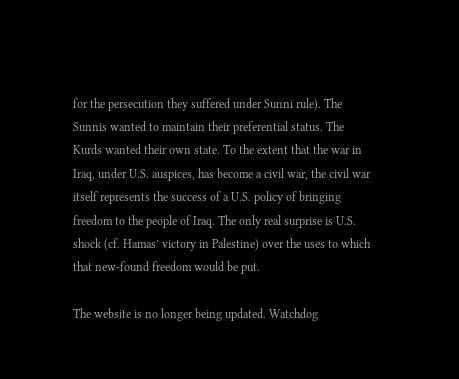for the persecution they suffered under Sunni rule). The Sunnis wanted to maintain their preferential status. The Kurds wanted their own state. To the extent that the war in Iraq, under U.S. auspices, has become a civil war, the civil war itself represents the success of a U.S. policy of bringing freedom to the people of Iraq. The only real surprise is U.S. shock (cf. Hamas’ victory in Palestine) over the uses to which that new-found freedom would be put.

The website is no longer being updated. Watchdog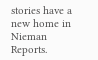stories have a new home in Nieman Reports.